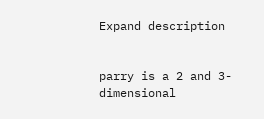Expand description


parry is a 2 and 3-dimensional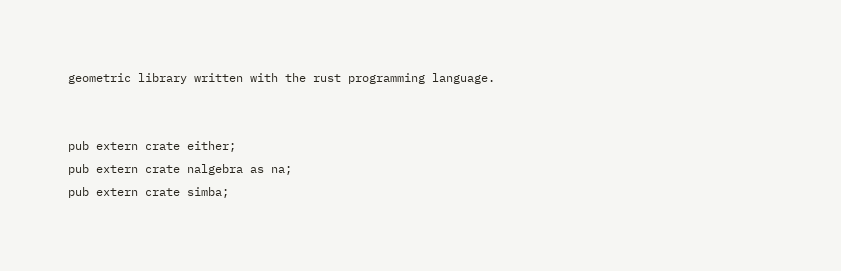geometric library written with the rust programming language.


pub extern crate either;
pub extern crate nalgebra as na;
pub extern crate simba;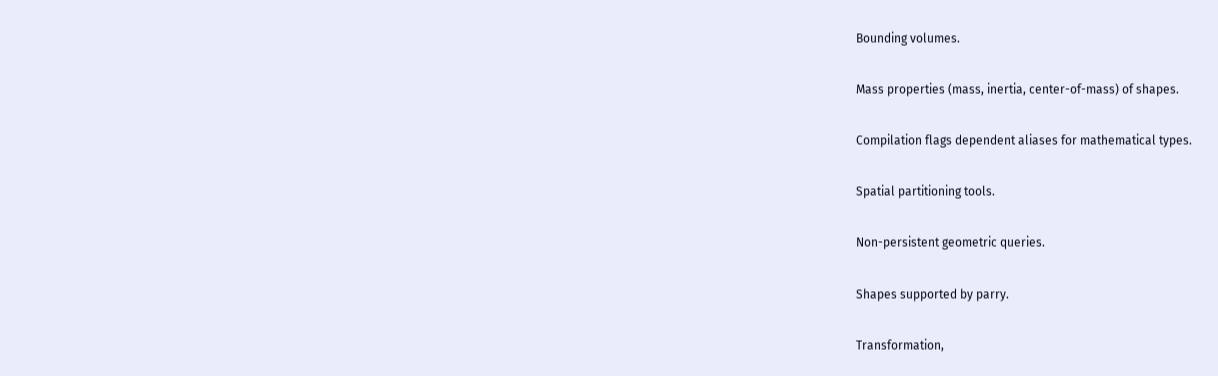Bounding volumes.

Mass properties (mass, inertia, center-of-mass) of shapes.

Compilation flags dependent aliases for mathematical types.

Spatial partitioning tools.

Non-persistent geometric queries.

Shapes supported by parry.

Transformation,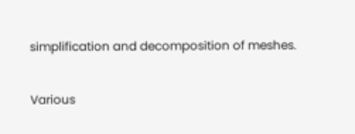simplification and decomposition of meshes.

Various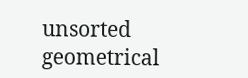unsorted geometrical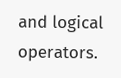and logical operators.